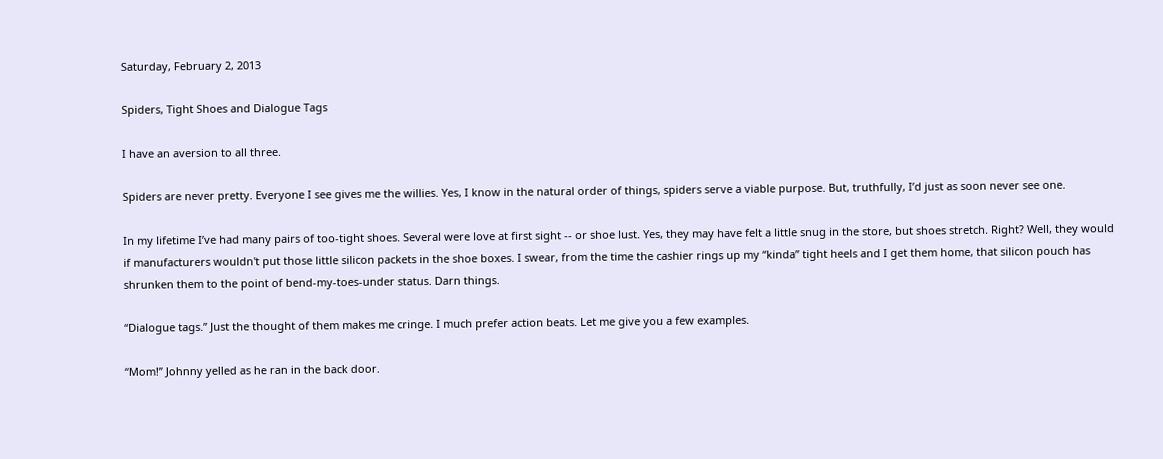Saturday, February 2, 2013

Spiders, Tight Shoes and Dialogue Tags

I have an aversion to all three.

Spiders are never pretty. Everyone I see gives me the willies. Yes, I know in the natural order of things, spiders serve a viable purpose. But, truthfully, I’d just as soon never see one.

In my lifetime I’ve had many pairs of too-tight shoes. Several were love at first sight -- or shoe lust. Yes, they may have felt a little snug in the store, but shoes stretch. Right? Well, they would if manufacturers wouldn't put those little silicon packets in the shoe boxes. I swear, from the time the cashier rings up my “kinda” tight heels and I get them home, that silicon pouch has shrunken them to the point of bend-my-toes-under status. Darn things.

“Dialogue tags.” Just the thought of them makes me cringe. I much prefer action beats. Let me give you a few examples.

“Mom!” Johnny yelled as he ran in the back door.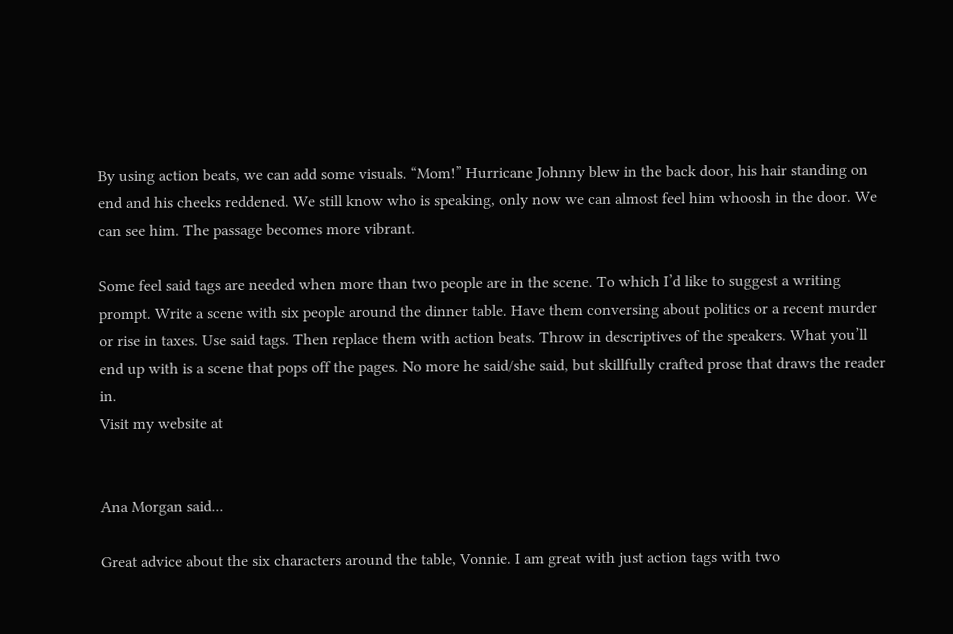By using action beats, we can add some visuals. “Mom!” Hurricane Johnny blew in the back door, his hair standing on end and his cheeks reddened. We still know who is speaking, only now we can almost feel him whoosh in the door. We can see him. The passage becomes more vibrant.

Some feel said tags are needed when more than two people are in the scene. To which I’d like to suggest a writing prompt. Write a scene with six people around the dinner table. Have them conversing about politics or a recent murder or rise in taxes. Use said tags. Then replace them with action beats. Throw in descriptives of the speakers. What you’ll end up with is a scene that pops off the pages. No more he said/she said, but skillfully crafted prose that draws the reader in.
Visit my website at


Ana Morgan said...

Great advice about the six characters around the table, Vonnie. I am great with just action tags with two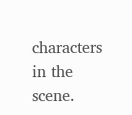characters in the scene.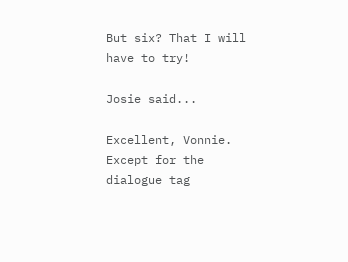But six? That I will have to try!

Josie said...

Excellent, Vonnie. Except for the dialogue tag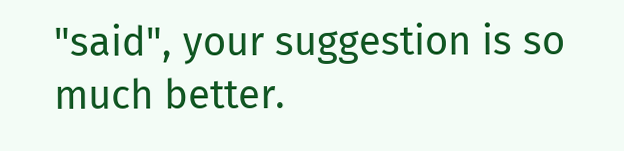"said", your suggestion is so much better.